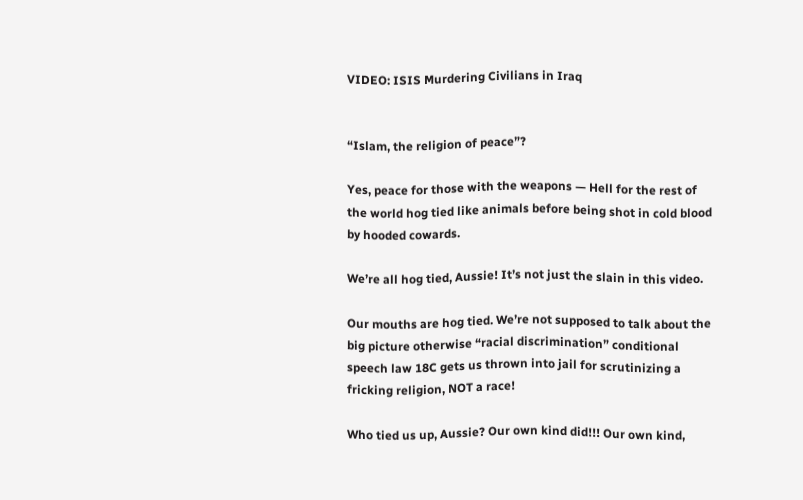VIDEO: ISIS Murdering Civilians in Iraq


“Islam, the religion of peace”?

Yes, peace for those with the weapons — Hell for the rest of the world hog tied like animals before being shot in cold blood by hooded cowards.

We’re all hog tied, Aussie! It’s not just the slain in this video.

Our mouths are hog tied. We’re not supposed to talk about the big picture otherwise “racial discrimination” conditional speech law 18C gets us thrown into jail for scrutinizing a fricking religion, NOT a race!

Who tied us up, Aussie? Our own kind did!!! Our own kind,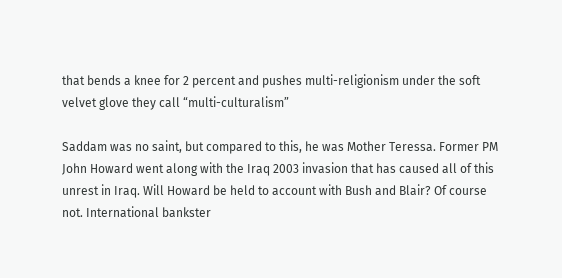that bends a knee for 2 percent and pushes multi-religionism under the soft velvet glove they call “multi-culturalism”

Saddam was no saint, but compared to this, he was Mother Teressa. Former PM John Howard went along with the Iraq 2003 invasion that has caused all of this unrest in Iraq. Will Howard be held to account with Bush and Blair? Of course not. International bankster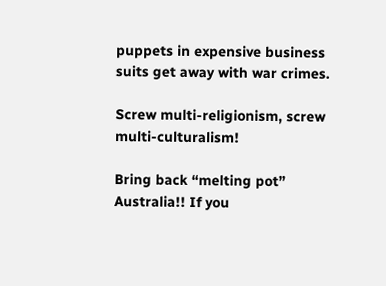puppets in expensive business suits get away with war crimes.

Screw multi-religionism, screw multi-culturalism!

Bring back “melting pot” Australia!! If you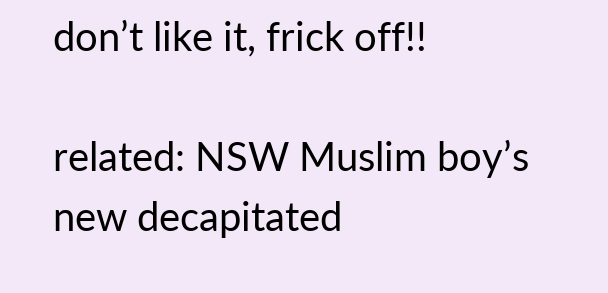don’t like it, frick off!!

related: NSW Muslim boy’s new decapitated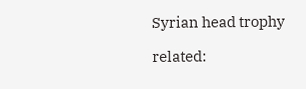Syrian head trophy

related: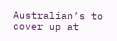Australian’s to cover up at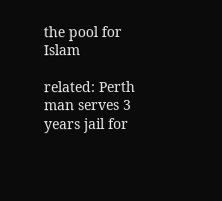the pool for Islam

related: Perth man serves 3 years jail for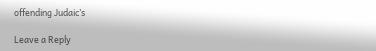offending Judaic’s

Leave a Reply